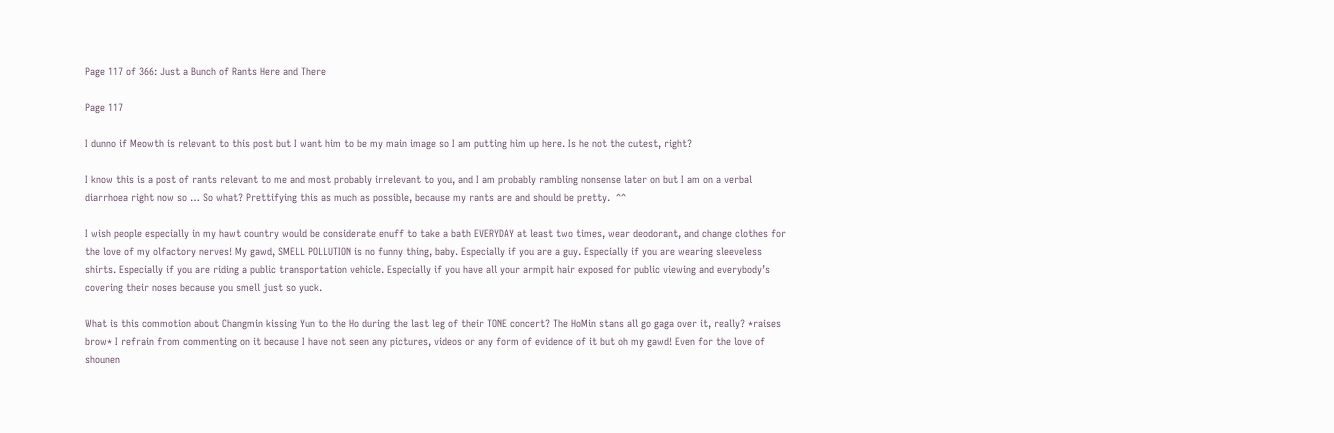Page 117 of 366: Just a Bunch of Rants Here and There

Page 117

I dunno if Meowth is relevant to this post but I want him to be my main image so I am putting him up here. Is he not the cutest, right?

I know this is a post of rants relevant to me and most probably irrelevant to you, and I am probably rambling nonsense later on but I am on a verbal diarrhoea right now so … So what? Prettifying this as much as possible, because my rants are and should be pretty.  ^^

I wish people especially in my hawt country would be considerate enuff to take a bath EVERYDAY at least two times, wear deodorant, and change clothes for the love of my olfactory nerves! My gawd, SMELL POLLUTION is no funny thing, baby. Especially if you are a guy. Especially if you are wearing sleeveless shirts. Especially if you are riding a public transportation vehicle. Especially if you have all your armpit hair exposed for public viewing and everybody’s covering their noses because you smell just so yuck.

What is this commotion about Changmin kissing Yun to the Ho during the last leg of their TONE concert? The HoMin stans all go gaga over it, really? *raises brow* I refrain from commenting on it because I have not seen any pictures, videos or any form of evidence of it but oh my gawd! Even for the love of shounen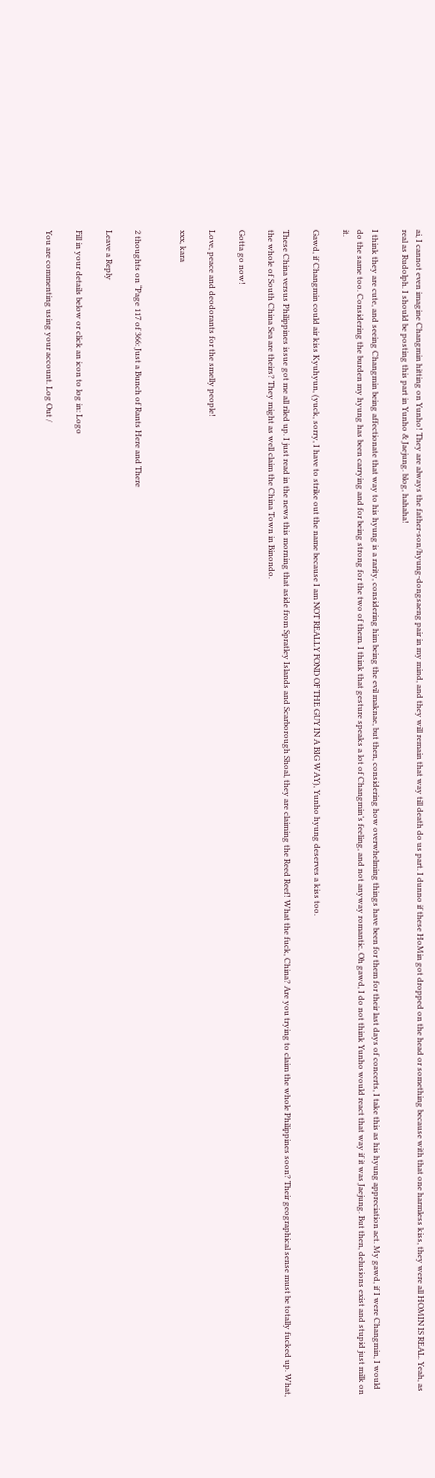ai, I cannot even imagine Changmin hitting on Yunho! They are always the father-son/hyung-dongsaeng pair in my mind, and they will remain that way till death do us part. I dunno if these HoMin got dropped on the head or something because with that one harmless kiss, they were all HOMIN IS REAL. Yeah, as real as Rudolph. I should be posting this part in Yunho & Jaejung. blog, hahaha!

I think they are cute, and seeing Changmin being affectionate that way to his hyung is a rarity, considering him being the evil maknae, but then, considering how overwhelming things have been for them for their last days of concerts, I take this as his hyung appreciation act. My gawd, if I were Changmin, I would do the same too. Considering the burden my hyung has been carrying and for being strong for the two of them. I think that gesture speaks a lot of Changmin’s feeling, and not anyway romantic. Oh gawd, I do not think Yunho would react that way if it was Jaejung. But then, delusions exist and stupid just milk on it.

Gawd, if Changmin could air kiss Kyuhyun, (yuck, sorry, I have to strike out the name because I am NOT REALLY FOND OF THE GUY IN A BIG WAY), Yunho hyung deserves a kiss too.

These China versus Philippines issue got me all riled up. I just read in the news this morning that aside from Spratley Islands and Scarborough Shoal, they are claiming the Reed Reef! What the fuck, China? Are you trying to claim the whole Philippines soon? Their geographical sense must be totally fucked up. What, the whole of South China Sea are theirs? They might as well claim the China Town in Binondo.

Gotta go now!

Love, peace and deodorants for the smelly people!

xxx, kara


2 thoughts on “Page 117 of 366: Just a Bunch of Rants Here and There

Leave a Reply

Fill in your details below or click an icon to log in: Logo

You are commenting using your account. Log Out /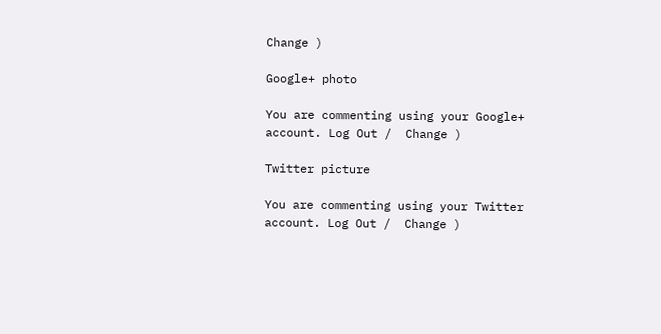Change )

Google+ photo

You are commenting using your Google+ account. Log Out /  Change )

Twitter picture

You are commenting using your Twitter account. Log Out /  Change )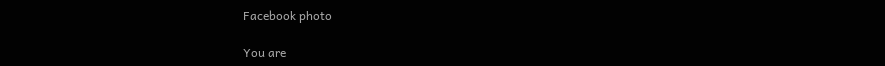Facebook photo

You are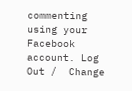commenting using your Facebook account. Log Out /  Change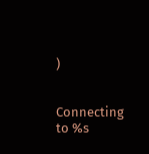)


Connecting to %s